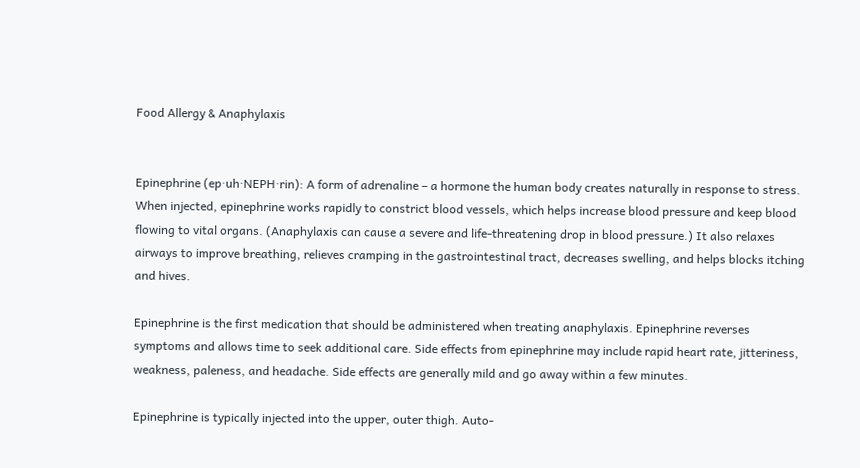Food Allergy & Anaphylaxis


Epinephrine (ep·uh·NEPH·rin): A form of adrenaline – a hormone the human body creates naturally in response to stress. When injected, epinephrine works rapidly to constrict blood vessels, which helps increase blood pressure and keep blood flowing to vital organs. (Anaphylaxis can cause a severe and life-threatening drop in blood pressure.) It also relaxes airways to improve breathing, relieves cramping in the gastrointestinal tract, decreases swelling, and helps blocks itching and hives.

Epinephrine is the first medication that should be administered when treating anaphylaxis. Epinephrine reverses symptoms and allows time to seek additional care. Side effects from epinephrine may include rapid heart rate, jitteriness, weakness, paleness, and headache. Side effects are generally mild and go away within a few minutes.

Epinephrine is typically injected into the upper, outer thigh. Auto-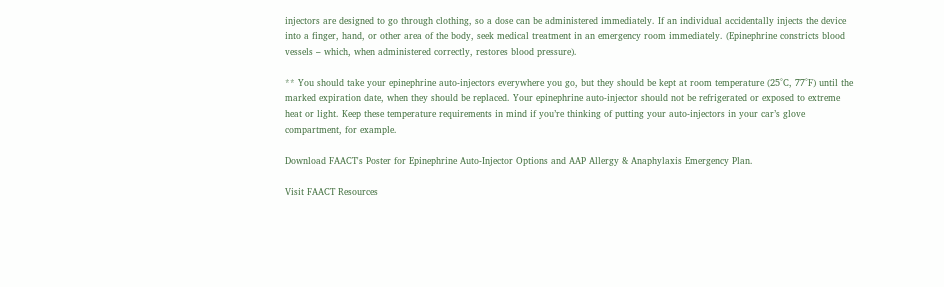injectors are designed to go through clothing, so a dose can be administered immediately. If an individual accidentally injects the device into a finger, hand, or other area of the body, seek medical treatment in an emergency room immediately. (Epinephrine constricts blood vessels – which, when administered correctly, restores blood pressure).

** You should take your epinephrine auto‑injectors everywhere you go, but they should be kept at room temperature (25°C, 77°F) until the marked expiration date, when they should be replaced. Your epinephrine auto-injector should not be refrigerated or exposed to extreme heat or light. Keep these temperature requirements in mind if you’re thinking of putting your auto‑injectors in your car’s glove compartment, for example.

Download FAACT's Poster for Epinephrine Auto-Injector Options and AAP Allergy & Anaphylaxis Emergency Plan.

Visit FAACT Resources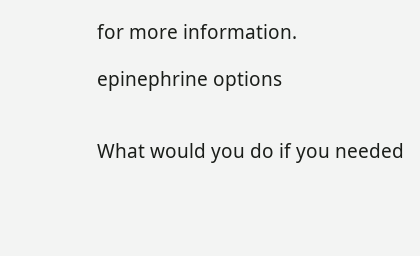for more information.

epinephrine options


What would you do if you needed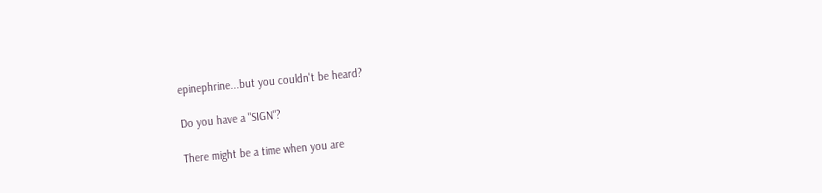epinephrine...but you couldn't be heard?

Do you have a "SIGN"?

There might be a time when you are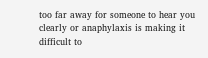too far away for someone to hear you clearly or anaphylaxis is making it difficult to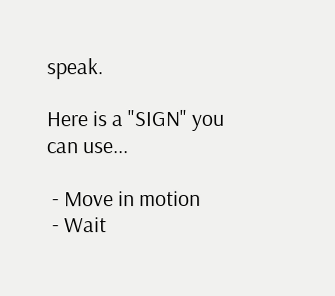speak.

Here is a "SIGN" you can use...

 - Move in motion
 - Wait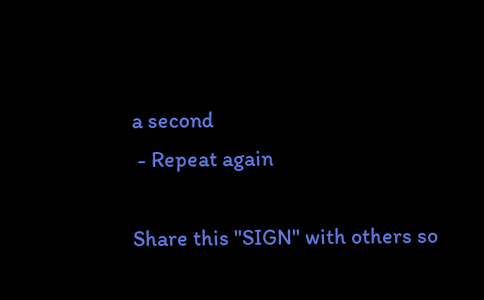a second
 - Repeat again

Share this "SIGN" with others so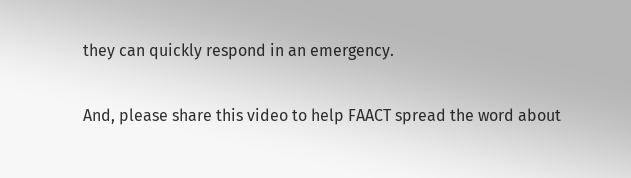they can quickly respond in an emergency.

And, please share this video to help FAACT spread the word about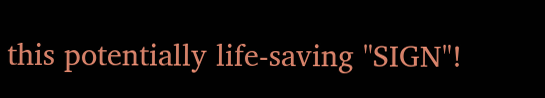this potentially life-saving "SIGN"!